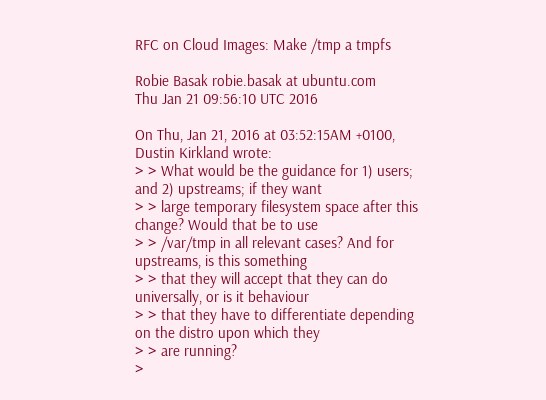RFC on Cloud Images: Make /tmp a tmpfs

Robie Basak robie.basak at ubuntu.com
Thu Jan 21 09:56:10 UTC 2016

On Thu, Jan 21, 2016 at 03:52:15AM +0100, Dustin Kirkland wrote:
> > What would be the guidance for 1) users; and 2) upstreams; if they want
> > large temporary filesystem space after this change? Would that be to use
> > /var/tmp in all relevant cases? And for upstreams, is this something
> > that they will accept that they can do universally, or is it behaviour
> > that they have to differentiate depending on the distro upon which they
> > are running?
>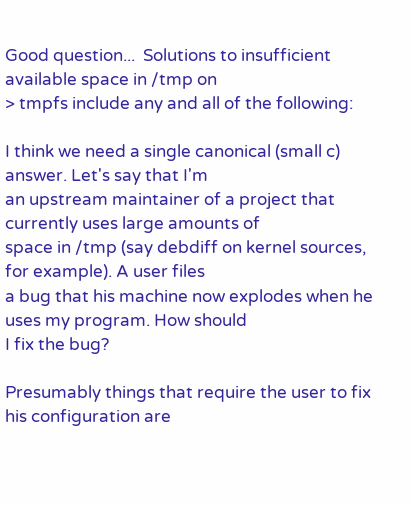Good question...  Solutions to insufficient available space in /tmp on
> tmpfs include any and all of the following:

I think we need a single canonical (small c) answer. Let's say that I'm
an upstream maintainer of a project that currently uses large amounts of
space in /tmp (say debdiff on kernel sources, for example). A user files
a bug that his machine now explodes when he uses my program. How should
I fix the bug?

Presumably things that require the user to fix his configuration are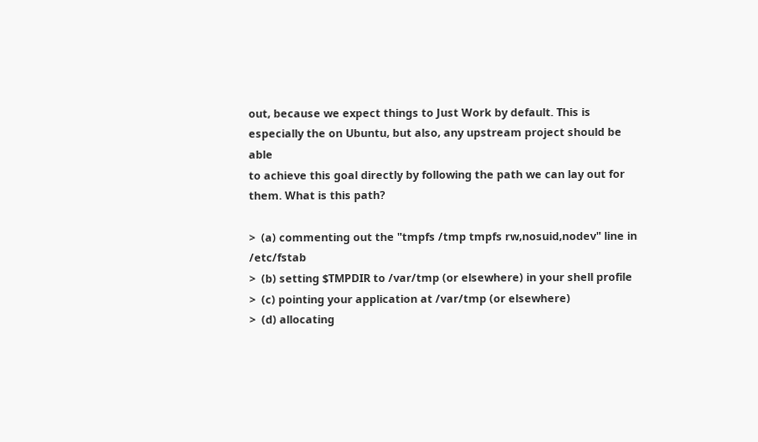out, because we expect things to Just Work by default. This is
especially the on Ubuntu, but also, any upstream project should be able
to achieve this goal directly by following the path we can lay out for
them. What is this path?

>  (a) commenting out the "tmpfs /tmp tmpfs rw,nosuid,nodev" line in /etc/fstab
>  (b) setting $TMPDIR to /var/tmp (or elsewhere) in your shell profile
>  (c) pointing your application at /var/tmp (or elsewhere)
>  (d) allocating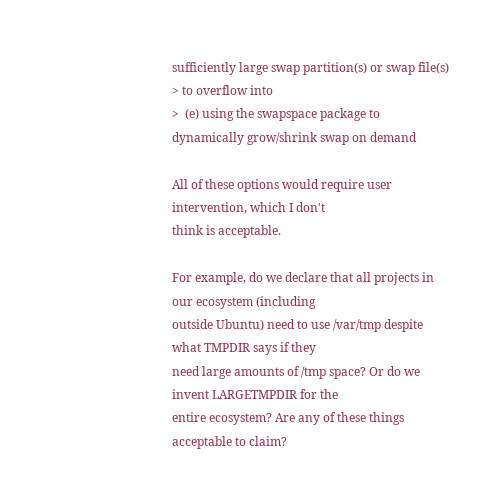sufficiently large swap partition(s) or swap file(s)
> to overflow into
>  (e) using the swapspace package to dynamically grow/shrink swap on demand

All of these options would require user intervention, which I don't
think is acceptable.

For example, do we declare that all projects in our ecosystem (including
outside Ubuntu) need to use /var/tmp despite what TMPDIR says if they
need large amounts of /tmp space? Or do we invent LARGETMPDIR for the
entire ecosystem? Are any of these things acceptable to claim?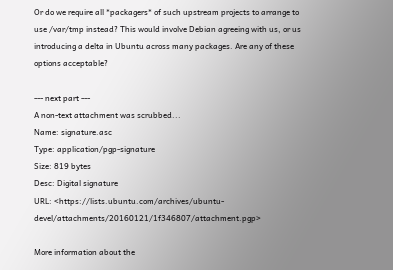Or do we require all *packagers* of such upstream projects to arrange to
use /var/tmp instead? This would involve Debian agreeing with us, or us
introducing a delta in Ubuntu across many packages. Are any of these
options acceptable?

--- next part ---
A non-text attachment was scrubbed...
Name: signature.asc
Type: application/pgp-signature
Size: 819 bytes
Desc: Digital signature
URL: <https://lists.ubuntu.com/archives/ubuntu-devel/attachments/20160121/1f346807/attachment.pgp>

More information about the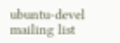ubuntu-devel mailing list